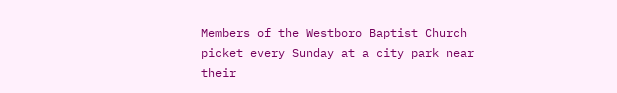Members of the Westboro Baptist Church picket every Sunday at a city park near their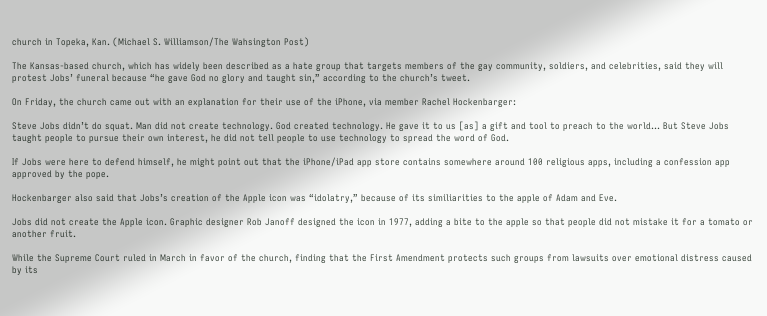church in Topeka, Kan. (Michael S. Williamson/The Wahsington Post)

The Kansas-based church, which has widely been described as a hate group that targets members of the gay community, soldiers, and celebrities, said they will protest Jobs’ funeral because “he gave God no glory and taught sin,” according to the church’s tweet.

On Friday, the church came out with an explanation for their use of the iPhone, via member Rachel Hockenbarger:

Steve Jobs didn’t do squat. Man did not create technology. God created technology. He gave it to us [as] a gift and tool to preach to the world... But Steve Jobs taught people to pursue their own interest, he did not tell people to use technology to spread the word of God.

If Jobs were here to defend himself, he might point out that the iPhone/iPad app store contains somewhere around 100 religious apps, including a confession app approved by the pope.

Hockenbarger also said that Jobs’s creation of the Apple icon was “idolatry,” because of its similiarities to the apple of Adam and Eve.

Jobs did not create the Apple icon. Graphic designer Rob Janoff designed the icon in 1977, adding a bite to the apple so that people did not mistake it for a tomato or another fruit.

While the Supreme Court ruled in March in favor of the church, finding that the First Amendment protects such groups from lawsuits over emotional distress caused by its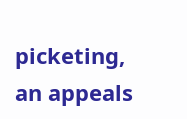picketing, an appeals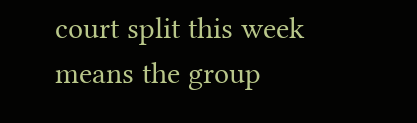court split this week means the group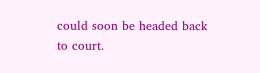could soon be headed back to court.